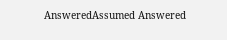AnsweredAssumed Answered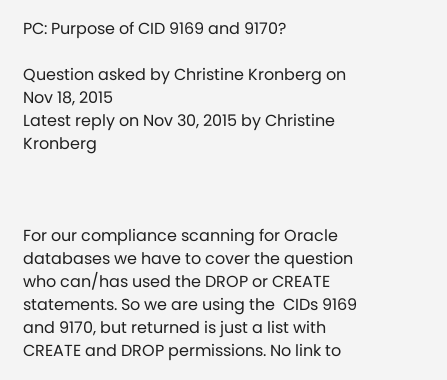PC: Purpose of CID 9169 and 9170?

Question asked by Christine Kronberg on Nov 18, 2015
Latest reply on Nov 30, 2015 by Christine Kronberg



For our compliance scanning for Oracle databases we have to cover the question who can/has used the DROP or CREATE statements. So we are using the  CIDs 9169 and 9170, but returned is just a list with CREATE and DROP permissions. No link to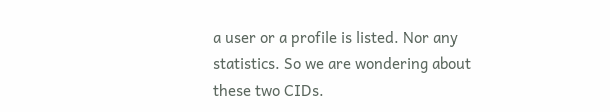a user or a profile is listed. Nor any statistics. So we are wondering about these two CIDs.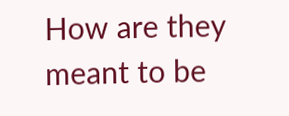How are they meant to be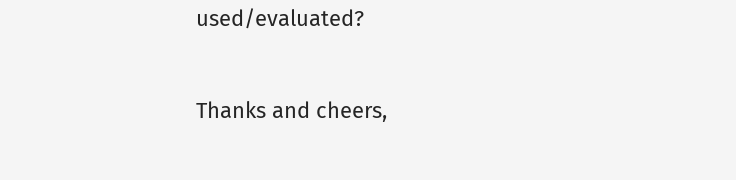used/evaluated?


Thanks and cheers,